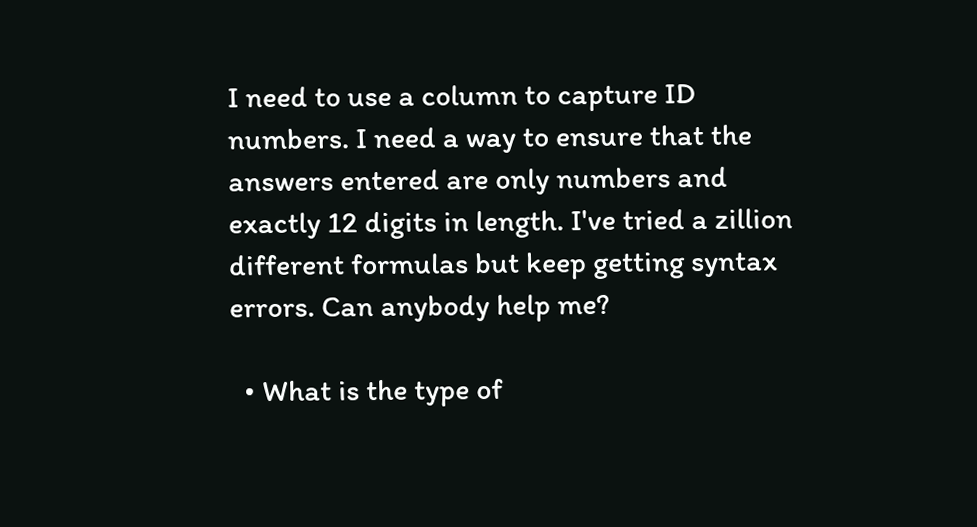I need to use a column to capture ID numbers. I need a way to ensure that the answers entered are only numbers and exactly 12 digits in length. I've tried a zillion different formulas but keep getting syntax errors. Can anybody help me?

  • What is the type of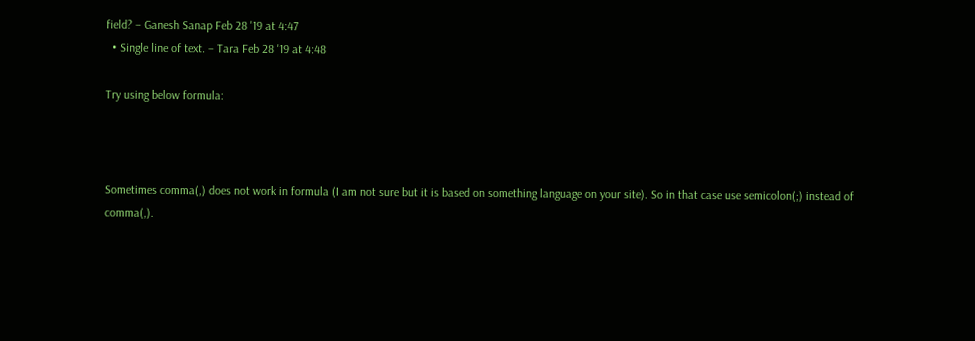field? – Ganesh Sanap Feb 28 '19 at 4:47
  • Single line of text. – Tara Feb 28 '19 at 4:48

Try using below formula:



Sometimes comma(,) does not work in formula (I am not sure but it is based on something language on your site). So in that case use semicolon(;) instead of comma(,).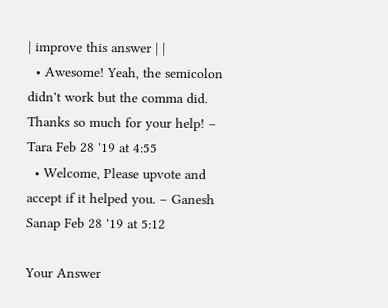| improve this answer | |
  • Awesome! Yeah, the semicolon didn't work but the comma did. Thanks so much for your help! – Tara Feb 28 '19 at 4:55
  • Welcome, Please upvote and accept if it helped you. – Ganesh Sanap Feb 28 '19 at 5:12

Your Answer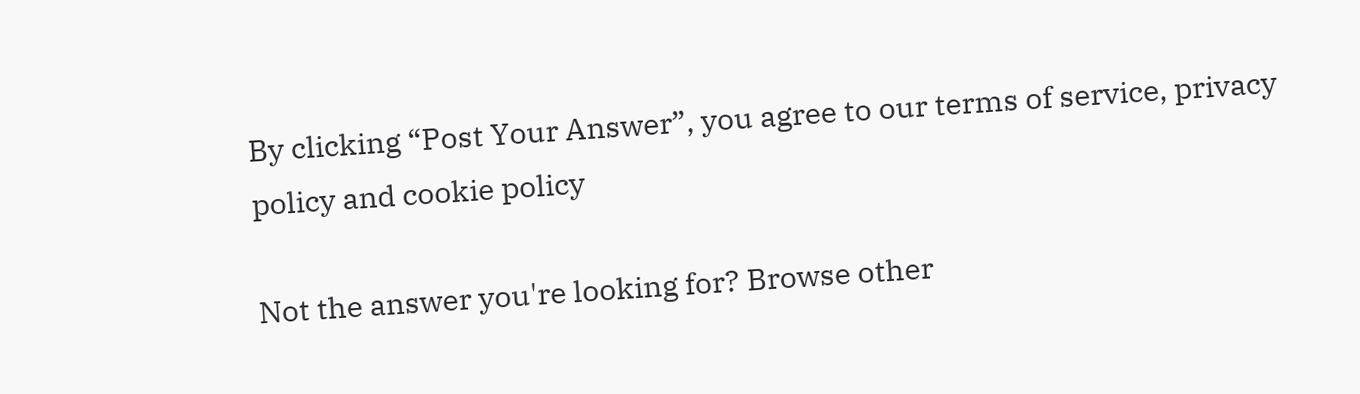By clicking “Post Your Answer”, you agree to our terms of service, privacy policy and cookie policy

Not the answer you're looking for? Browse other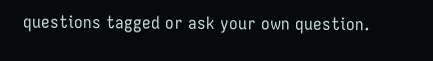questions tagged or ask your own question.